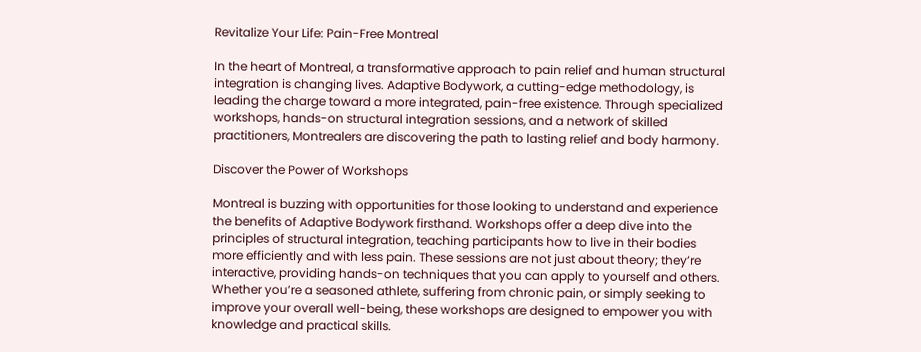Revitalize Your Life: Pain-Free Montreal

In the heart of Montreal, a transformative approach to pain relief and human structural integration is changing lives. Adaptive Bodywork, a cutting-edge methodology, is leading the charge toward a more integrated, pain-free existence. Through specialized workshops, hands-on structural integration sessions, and a network of skilled practitioners, Montrealers are discovering the path to lasting relief and body harmony.

Discover the Power of Workshops

Montreal is buzzing with opportunities for those looking to understand and experience the benefits of Adaptive Bodywork firsthand. Workshops offer a deep dive into the principles of structural integration, teaching participants how to live in their bodies more efficiently and with less pain. These sessions are not just about theory; they’re interactive, providing hands-on techniques that you can apply to yourself and others. Whether you’re a seasoned athlete, suffering from chronic pain, or simply seeking to improve your overall well-being, these workshops are designed to empower you with knowledge and practical skills.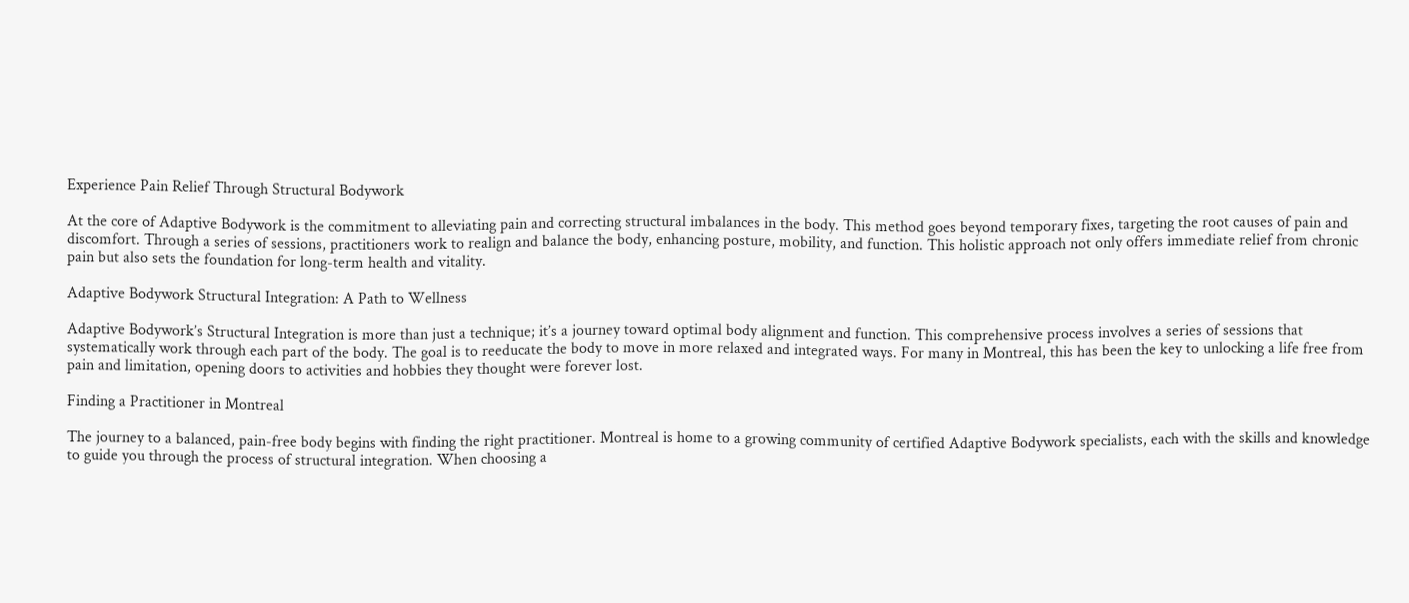Experience Pain Relief Through Structural Bodywork

At the core of Adaptive Bodywork is the commitment to alleviating pain and correcting structural imbalances in the body. This method goes beyond temporary fixes, targeting the root causes of pain and discomfort. Through a series of sessions, practitioners work to realign and balance the body, enhancing posture, mobility, and function. This holistic approach not only offers immediate relief from chronic pain but also sets the foundation for long-term health and vitality.

Adaptive Bodywork Structural Integration: A Path to Wellness

Adaptive Bodywork’s Structural Integration is more than just a technique; it’s a journey toward optimal body alignment and function. This comprehensive process involves a series of sessions that systematically work through each part of the body. The goal is to reeducate the body to move in more relaxed and integrated ways. For many in Montreal, this has been the key to unlocking a life free from pain and limitation, opening doors to activities and hobbies they thought were forever lost.

Finding a Practitioner in Montreal

The journey to a balanced, pain-free body begins with finding the right practitioner. Montreal is home to a growing community of certified Adaptive Bodywork specialists, each with the skills and knowledge to guide you through the process of structural integration. When choosing a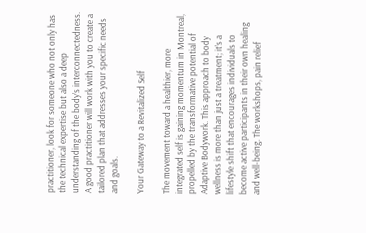practitioner, look for someone who not only has the technical expertise but also a deep understanding of the body’s interconnectedness. A good practitioner will work with you to create a tailored plan that addresses your specific needs and goals.

Your Gateway to a Revitalized Self

The movement toward a healthier, more integrated self is gaining momentum in Montreal, propelled by the transformative potential of Adaptive Bodywork. This approach to body wellness is more than just a treatment; it’s a lifestyle shift that encourages individuals to become active participants in their own healing and well-being. The workshops, pain relief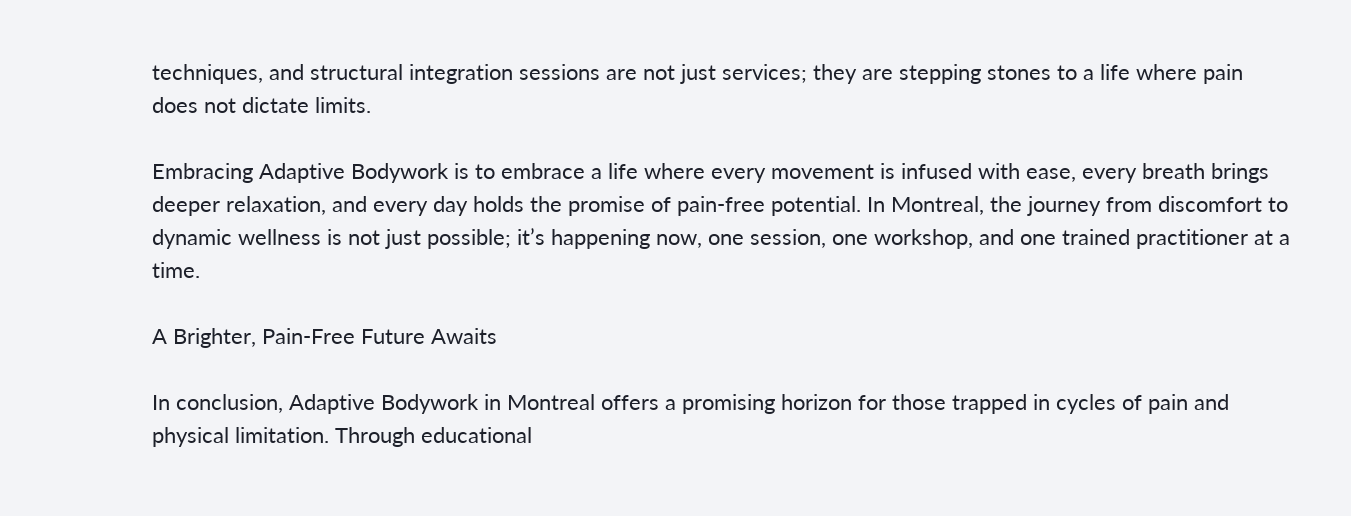techniques, and structural integration sessions are not just services; they are stepping stones to a life where pain does not dictate limits.

Embracing Adaptive Bodywork is to embrace a life where every movement is infused with ease, every breath brings deeper relaxation, and every day holds the promise of pain-free potential. In Montreal, the journey from discomfort to dynamic wellness is not just possible; it’s happening now, one session, one workshop, and one trained practitioner at a time.

A Brighter, Pain-Free Future Awaits

In conclusion, Adaptive Bodywork in Montreal offers a promising horizon for those trapped in cycles of pain and physical limitation. Through educational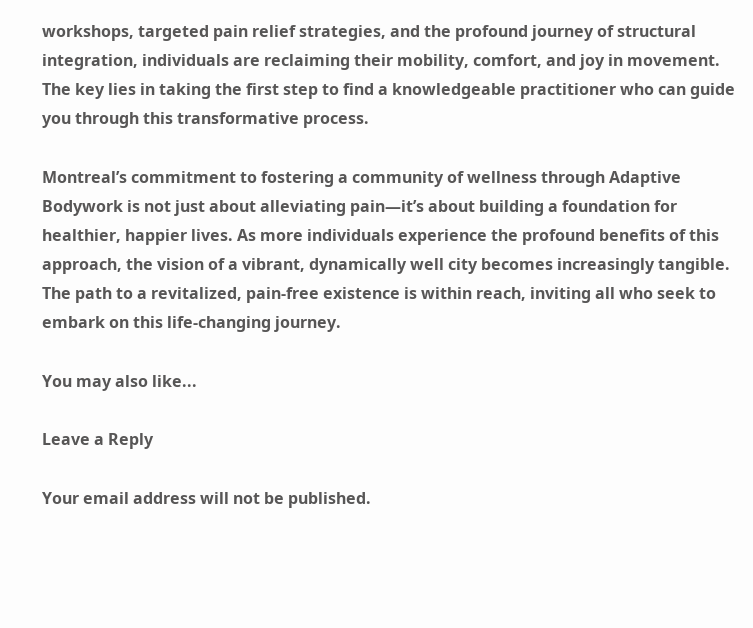workshops, targeted pain relief strategies, and the profound journey of structural integration, individuals are reclaiming their mobility, comfort, and joy in movement. The key lies in taking the first step to find a knowledgeable practitioner who can guide you through this transformative process.

Montreal’s commitment to fostering a community of wellness through Adaptive Bodywork is not just about alleviating pain—it’s about building a foundation for healthier, happier lives. As more individuals experience the profound benefits of this approach, the vision of a vibrant, dynamically well city becomes increasingly tangible. The path to a revitalized, pain-free existence is within reach, inviting all who seek to embark on this life-changing journey.

You may also like...

Leave a Reply

Your email address will not be published.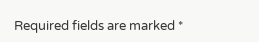Required fields are marked *